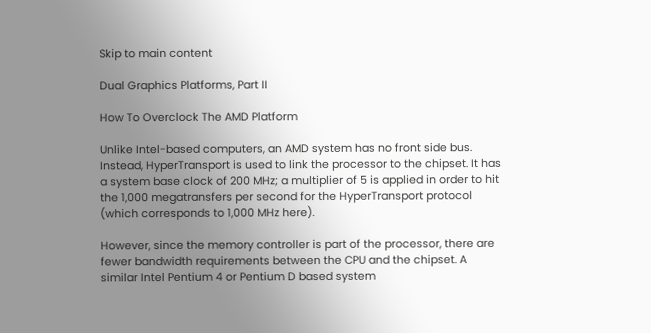Skip to main content

Dual Graphics Platforms, Part II

How To Overclock The AMD Platform

Unlike Intel-based computers, an AMD system has no front side bus. Instead, HyperTransport is used to link the processor to the chipset. It has a system base clock of 200 MHz; a multiplier of 5 is applied in order to hit the 1,000 megatransfers per second for the HyperTransport protocol (which corresponds to 1,000 MHz here).

However, since the memory controller is part of the processor, there are fewer bandwidth requirements between the CPU and the chipset. A similar Intel Pentium 4 or Pentium D based system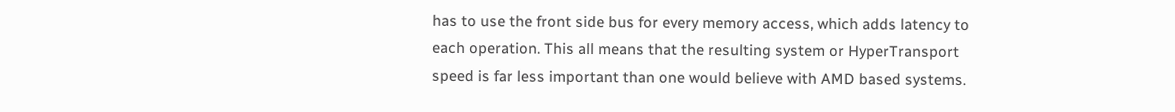has to use the front side bus for every memory access, which adds latency to each operation. This all means that the resulting system or HyperTransport speed is far less important than one would believe with AMD based systems.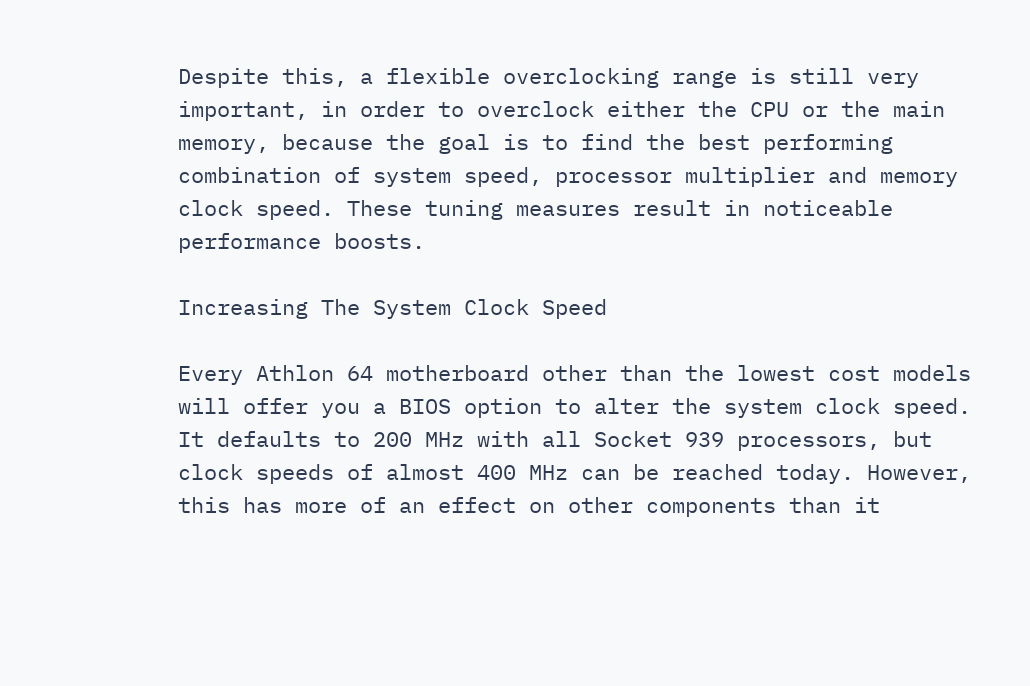Despite this, a flexible overclocking range is still very important, in order to overclock either the CPU or the main memory, because the goal is to find the best performing combination of system speed, processor multiplier and memory clock speed. These tuning measures result in noticeable performance boosts.

Increasing The System Clock Speed

Every Athlon 64 motherboard other than the lowest cost models will offer you a BIOS option to alter the system clock speed. It defaults to 200 MHz with all Socket 939 processors, but clock speeds of almost 400 MHz can be reached today. However, this has more of an effect on other components than it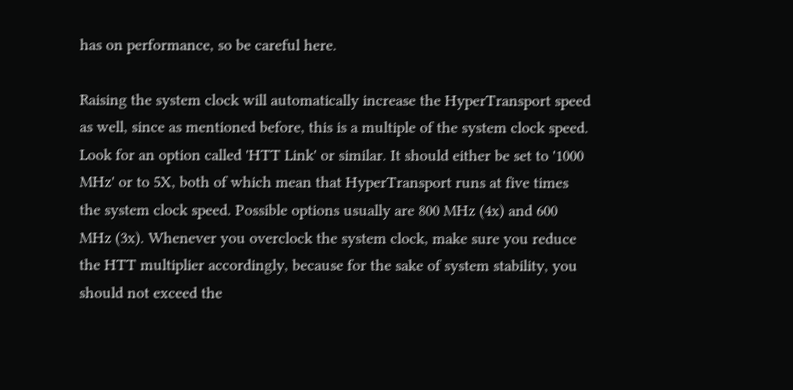has on performance, so be careful here.

Raising the system clock will automatically increase the HyperTransport speed as well, since as mentioned before, this is a multiple of the system clock speed. Look for an option called 'HTT Link' or similar. It should either be set to '1000 MHz' or to 5X, both of which mean that HyperTransport runs at five times the system clock speed. Possible options usually are 800 MHz (4x) and 600 MHz (3x). Whenever you overclock the system clock, make sure you reduce the HTT multiplier accordingly, because for the sake of system stability, you should not exceed the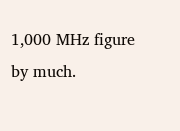1,000 MHz figure by much.